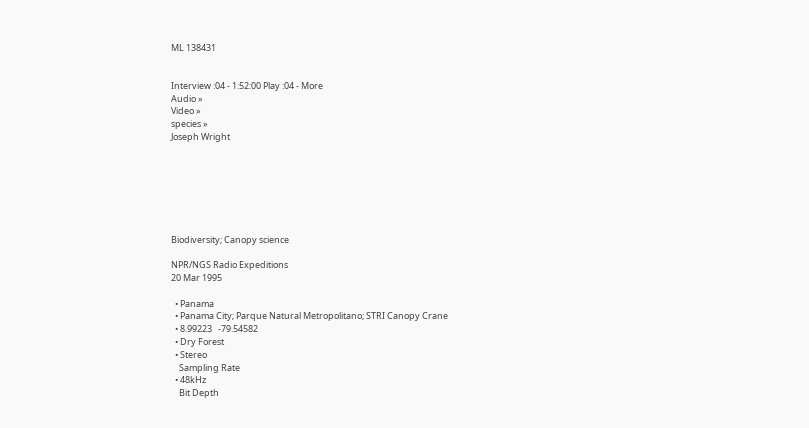ML 138431


Interview :04 - 1:52:00 Play :04 - More
Audio »
Video »
species »
Joseph Wright







Biodiversity; Canopy science

NPR/NGS Radio Expeditions
20 Mar 1995

  • Panama
  • Panama City; Parque Natural Metropolitano; STRI Canopy Crane
  • 8.99223   -79.54582
  • Dry Forest
  • Stereo
    Sampling Rate
  • 48kHz
    Bit Depth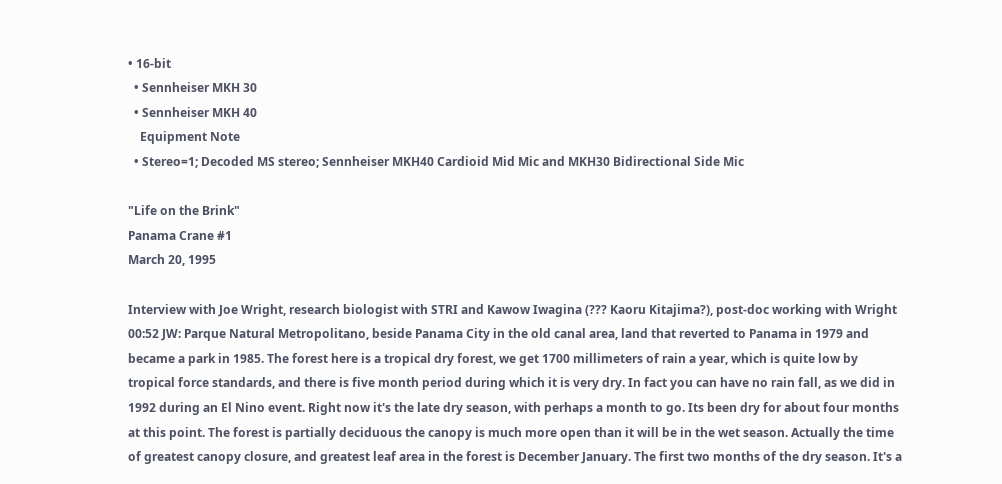• 16-bit
  • Sennheiser MKH 30
  • Sennheiser MKH 40
    Equipment Note
  • Stereo=1; Decoded MS stereo; Sennheiser MKH40 Cardioid Mid Mic and MKH30 Bidirectional Side Mic

"Life on the Brink"
Panama Crane #1
March 20, 1995

Interview with Joe Wright, research biologist with STRI and Kawow Iwagina (??? Kaoru Kitajima?), post-doc working with Wright
00:52 JW: Parque Natural Metropolitano, beside Panama City in the old canal area, land that reverted to Panama in 1979 and became a park in 1985. The forest here is a tropical dry forest, we get 1700 millimeters of rain a year, which is quite low by tropical force standards, and there is five month period during which it is very dry. In fact you can have no rain fall, as we did in 1992 during an El Nino event. Right now it's the late dry season, with perhaps a month to go. Its been dry for about four months at this point. The forest is partially deciduous the canopy is much more open than it will be in the wet season. Actually the time of greatest canopy closure, and greatest leaf area in the forest is December January. The first two months of the dry season. It's a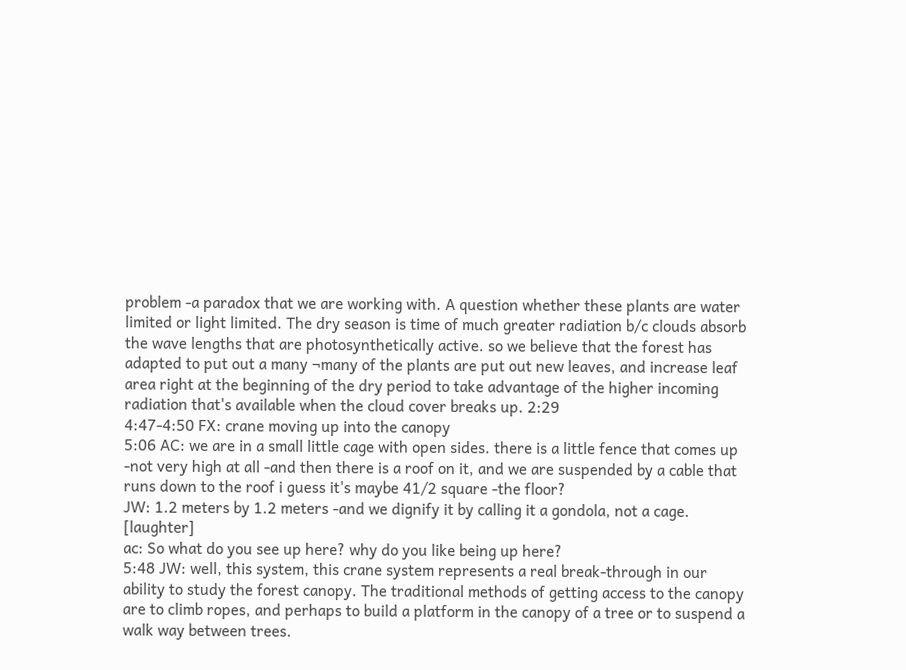problem -a paradox that we are working with. A question whether these plants are water limited or light limited. The dry season is time of much greater radiation b/c clouds absorb the wave lengths that are photosynthetically active. so we believe that the forest has adapted to put out a many ¬many of the plants are put out new leaves, and increase leaf area right at the beginning of the dry period to take advantage of the higher incoming radiation that's available when the cloud cover breaks up. 2:29
4:47-4:50 FX: crane moving up into the canopy
5:06 AC: we are in a small little cage with open sides. there is a little fence that comes up -not very high at all -and then there is a roof on it, and we are suspended by a cable that runs down to the roof i guess it's maybe 41/2 square -the floor?
JW: 1.2 meters by 1.2 meters -and we dignify it by calling it a gondola, not a cage. [laughter]
ac: So what do you see up here? why do you like being up here?
5:48 JW: well, this system, this crane system represents a real break-through in our ability to study the forest canopy. The traditional methods of getting access to the canopy are to climb ropes, and perhaps to build a platform in the canopy of a tree or to suspend a walk way between trees.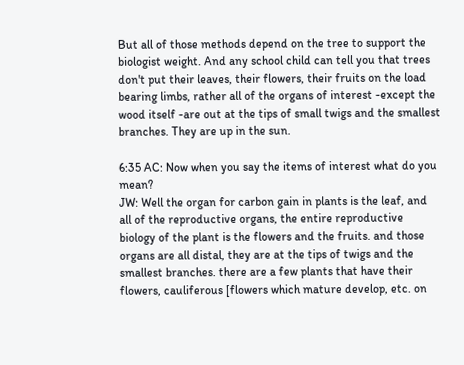But all of those methods depend on the tree to support the biologist weight. And any school child can tell you that trees don't put their leaves, their flowers, their fruits on the load bearing limbs, rather all of the organs of interest -except the wood itself -are out at the tips of small twigs and the smallest branches. They are up in the sun.

6:35 AC: Now when you say the items of interest what do you mean?
JW: Well the organ for carbon gain in plants is the leaf, and all of the reproductive organs, the entire reproductive biology of the plant is the flowers and the fruits. and those organs are all distal, they are at the tips of twigs and the smallest branches. there are a few plants that have their flowers, cauliferous [flowers which mature develop, etc. on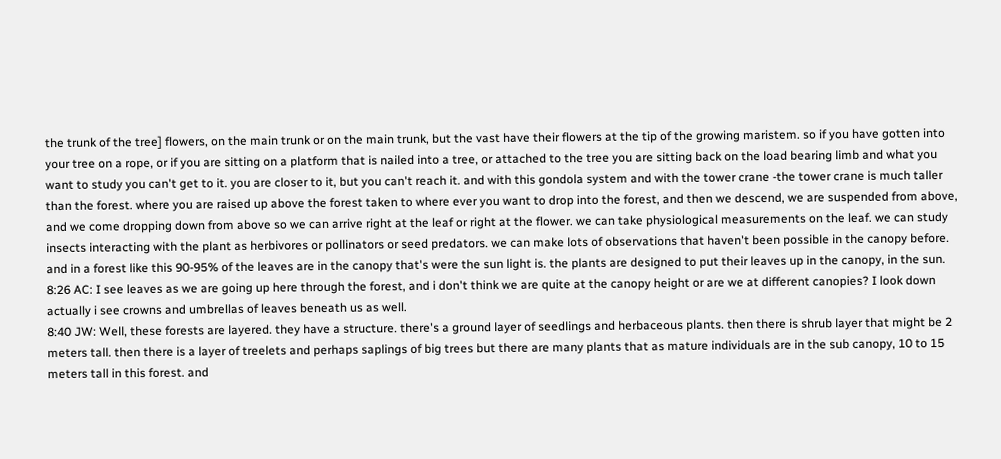the trunk of the tree] flowers, on the main trunk or on the main trunk, but the vast have their flowers at the tip of the growing maristem. so if you have gotten into your tree on a rope, or if you are sitting on a platform that is nailed into a tree, or attached to the tree you are sitting back on the load bearing limb and what you want to study you can't get to it. you are closer to it, but you can't reach it. and with this gondola system and with the tower crane -the tower crane is much taller than the forest. where you are raised up above the forest taken to where ever you want to drop into the forest, and then we descend, we are suspended from above, and we come dropping down from above so we can arrive right at the leaf or right at the flower. we can take physiological measurements on the leaf. we can study insects interacting with the plant as herbivores or pollinators or seed predators. we can make lots of observations that haven't been possible in the canopy before. and in a forest like this 90-95% of the leaves are in the canopy that's were the sun light is. the plants are designed to put their leaves up in the canopy, in the sun.
8:26 AC: I see leaves as we are going up here through the forest, and i don't think we are quite at the canopy height or are we at different canopies? I look down actually i see crowns and umbrellas of leaves beneath us as well.
8:40 JW: Well, these forests are layered. they have a structure. there's a ground layer of seedlings and herbaceous plants. then there is shrub layer that might be 2 meters tall. then there is a layer of treelets and perhaps saplings of big trees but there are many plants that as mature individuals are in the sub canopy, 10 to 15 meters tall in this forest. and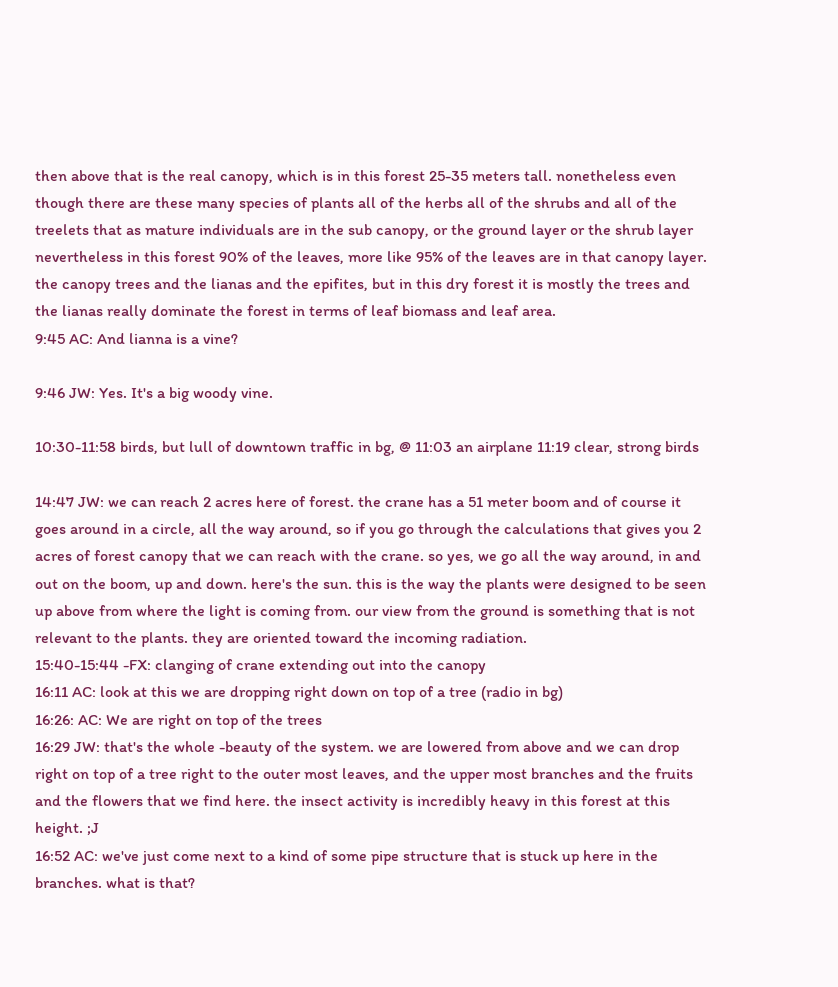then above that is the real canopy, which is in this forest 25-35 meters tall. nonetheless even though there are these many species of plants all of the herbs all of the shrubs and all of the treelets that as mature individuals are in the sub canopy, or the ground layer or the shrub layer nevertheless in this forest 90% of the leaves, more like 95% of the leaves are in that canopy layer. the canopy trees and the lianas and the epifites, but in this dry forest it is mostly the trees and the lianas really dominate the forest in terms of leaf biomass and leaf area.
9:45 AC: And lianna is a vine?

9:46 JW: Yes. It's a big woody vine.

10:30-11:58 birds, but lull of downtown traffic in bg, @ 11:03 an airplane 11:19 clear, strong birds

14:47 JW: we can reach 2 acres here of forest. the crane has a 51 meter boom and of course it goes around in a circle, all the way around, so if you go through the calculations that gives you 2 acres of forest canopy that we can reach with the crane. so yes, we go all the way around, in and out on the boom, up and down. here's the sun. this is the way the plants were designed to be seen up above from where the light is coming from. our view from the ground is something that is not relevant to the plants. they are oriented toward the incoming radiation.
15:40-15:44 -FX: clanging of crane extending out into the canopy
16:11 AC: look at this we are dropping right down on top of a tree (radio in bg)
16:26: AC: We are right on top of the trees
16:29 JW: that's the whole -beauty of the system. we are lowered from above and we can drop right on top of a tree right to the outer most leaves, and the upper most branches and the fruits and the flowers that we find here. the insect activity is incredibly heavy in this forest at this height. ;J
16:52 AC: we've just come next to a kind of some pipe structure that is stuck up here in the branches. what is that?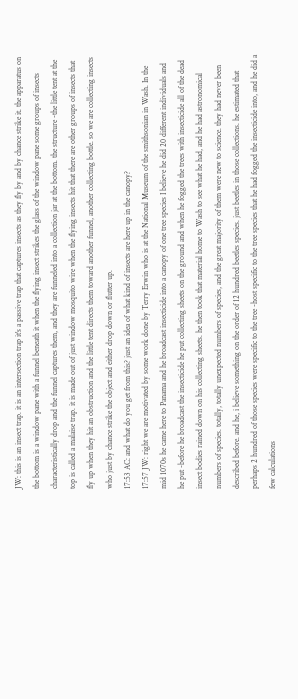JW: this is an insect trap. it is an intersection trap it's a passive trap that captures insects as they fly by and by chance strike it. the apparatus on the bottom is a window pane with a funnel beneath it when the flying insect strikes the glass of the window pane some groups of insects characteristically drop and the funnel captures them, and they are funneled into a collection jar at the bottom. the structure -the little tent at the top is called a malaise trap. it is made out of just window mosquito wire when the flying insects hit that there are other groups of insects that fly up when they hit an obstruction and the little tent directs them toward another funnel, another collecting bottle. so we are collecting insects who just by chance strike the object and either drop down or flutter up.
17:53 AC: and what do you get from this? just an idea of what kind of insects are here up in the canopy?
17:57 JW: right we are motivated by some work done by Terry Erwin who is at the National Museum of the smithsonian in Wash. In the mid 1070s he came here to Panama and he broadcast insecticide into a canopy of one tree species I believe he did 20 different individuals and he put -before he broadcast the insecticide he put collecting sheets on the ground and when he fogged the trees with insecticide all of the dead insect bodies rained down on his collecting sheets. he then took that material home to Wash to see what he had, and he had astronomical numbers of species. totally, totally unexpected numbers of species, and the great majority of them were new to science. they had never been described before. and he, i believe something on the order of 12 hundred beetles species. just beetles in those collections. he estimated that perhaps 2 hundred of those species were specific to the tree -host specific to the tree species that he had fogged the insecticide into, and he did a few calculations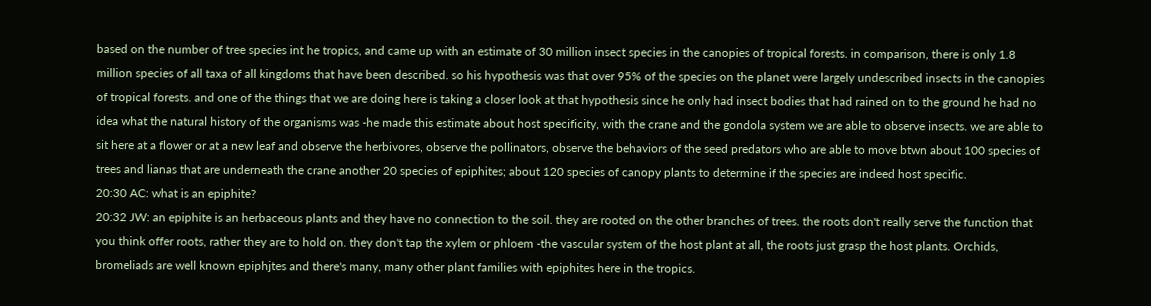based on the number of tree species int he tropics, and came up with an estimate of 30 million insect species in the canopies of tropical forests. in comparison, there is only 1.8 million species of all taxa of all kingdoms that have been described. so his hypothesis was that over 95% of the species on the planet were largely undescribed insects in the canopies of tropical forests. and one of the things that we are doing here is taking a closer look at that hypothesis since he only had insect bodies that had rained on to the ground he had no idea what the natural history of the organisms was -he made this estimate about host specificity, with the crane and the gondola system we are able to observe insects. we are able to sit here at a flower or at a new leaf and observe the herbivores, observe the pollinators, observe the behaviors of the seed predators who are able to move btwn about 100 species of trees and lianas that are underneath the crane another 20 species of epiphites; about 120 species of canopy plants to determine if the species are indeed host specific.
20:30 AC: what is an epiphite?
20:32 JW: an epiphite is an herbaceous plants and they have no connection to the soil. they are rooted on the other branches of trees. the roots don't really serve the function that you think offer roots, rather they are to hold on. they don't tap the xylem or phloem -the vascular system of the host plant at all, the roots just grasp the host plants. Orchids, bromeliads are well known epiphjtes and there's many, many other plant families with epiphites here in the tropics.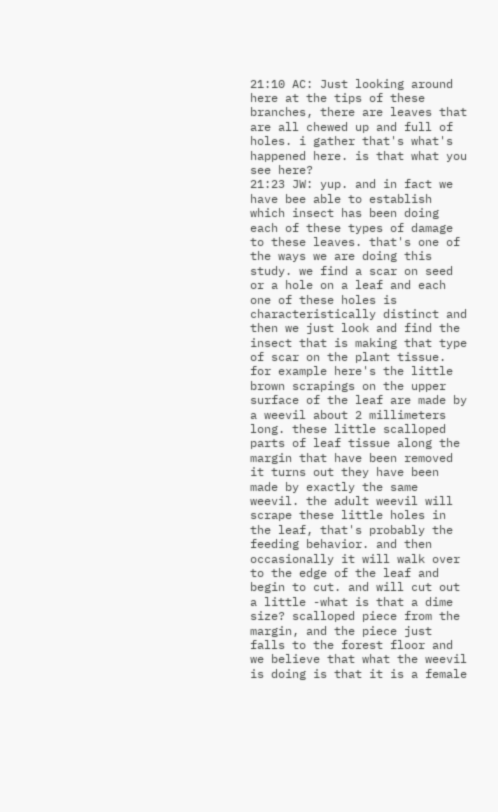21:10 AC: Just looking around here at the tips of these branches, there are leaves that are all chewed up and full of holes. i gather that's what's happened here. is that what you see here?
21:23 JW: yup. and in fact we have bee able to establish which insect has been doing each of these types of damage to these leaves. that's one of the ways we are doing this study. we find a scar on seed or a hole on a leaf and each one of these holes is characteristically distinct and then we just look and find the insect that is making that type of scar on the plant tissue. for example here's the little brown scrapings on the upper surface of the leaf are made by a weevil about 2 millimeters long. these little scalloped parts of leaf tissue along the margin that have been removed it turns out they have been made by exactly the same weevil. the adult weevil will scrape these little holes in the leaf, that's probably the feeding behavior. and then occasionally it will walk over to the edge of the leaf and begin to cut. and will cut out a little -what is that a dime size? scalloped piece from the margin, and the piece just falls to the forest floor and we believe that what the weevil is doing is that it is a female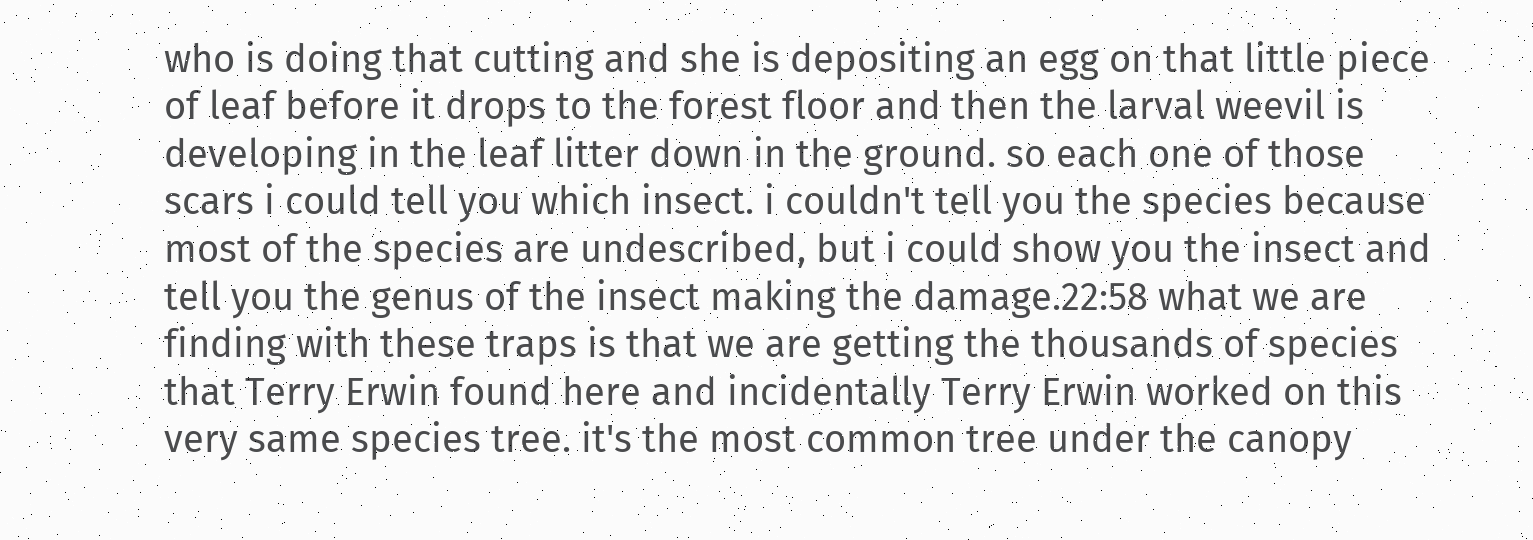who is doing that cutting and she is depositing an egg on that little piece of leaf before it drops to the forest floor and then the larval weevil is developing in the leaf litter down in the ground. so each one of those scars i could tell you which insect. i couldn't tell you the species because most of the species are undescribed, but i could show you the insect and tell you the genus of the insect making the damage.22:58 what we are finding with these traps is that we are getting the thousands of species that Terry Erwin found here and incidentally Terry Erwin worked on this very same species tree. it's the most common tree under the canopy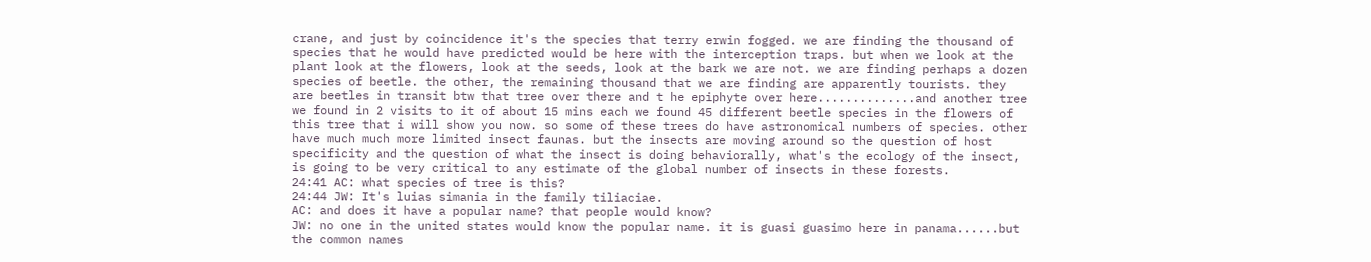crane, and just by coincidence it's the species that terry erwin fogged. we are finding the thousand of species that he would have predicted would be here with the interception traps. but when we look at the plant look at the flowers, look at the seeds, look at the bark we are not. we are finding perhaps a dozen species of beetle. the other, the remaining thousand that we are finding are apparently tourists. they are beetles in transit btw that tree over there and t he epiphyte over here..............and another tree we found in 2 visits to it of about 15 mins each we found 45 different beetle species in the flowers of this tree that i will show you now. so some of these trees do have astronomical numbers of species. other have much much more limited insect faunas. but the insects are moving around so the question of host specificity and the question of what the insect is doing behaviorally, what's the ecology of the insect, is going to be very critical to any estimate of the global number of insects in these forests.
24:41 AC: what species of tree is this?
24:44 JW: It's luias simania in the family tiliaciae.
AC: and does it have a popular name? that people would know?
JW: no one in the united states would know the popular name. it is guasi guasimo here in panama......but the common names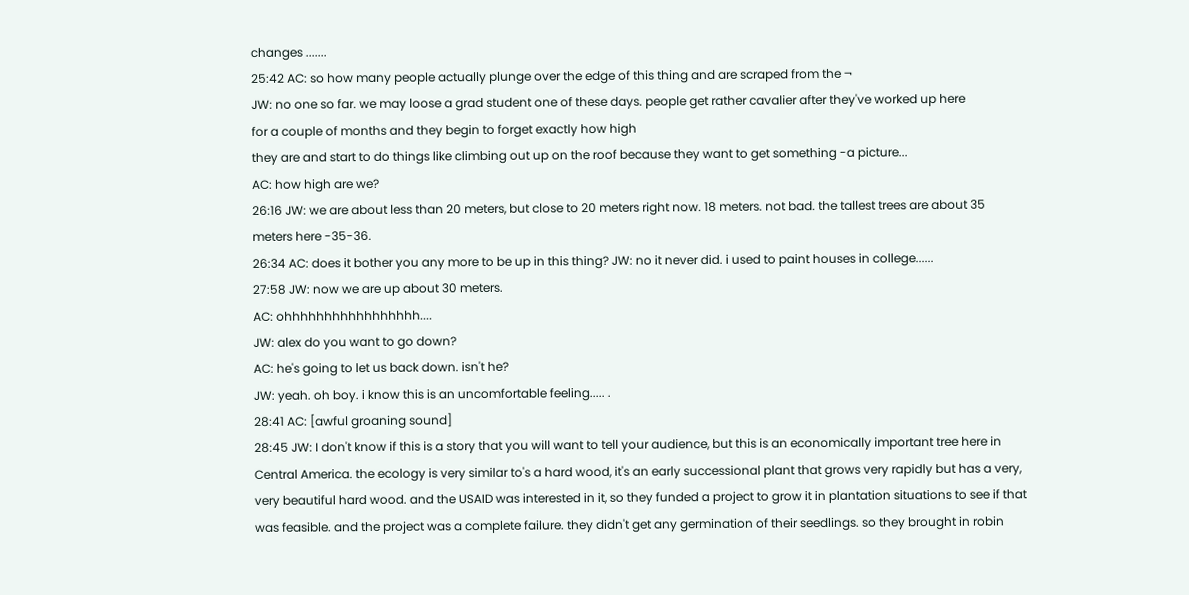changes .......
25:42 AC: so how many people actually plunge over the edge of this thing and are scraped from the ¬
JW: no one so far. we may loose a grad student one of these days. people get rather cavalier after they've worked up here
for a couple of months and they begin to forget exactly how high
they are and start to do things like climbing out up on the roof because they want to get something -a picture...
AC: how high are we?
26:16 JW: we are about less than 20 meters, but close to 20 meters right now. 18 meters. not bad. the tallest trees are about 35 meters here -35-36.
26:34 AC: does it bother you any more to be up in this thing? JW: no it never did. i used to paint houses in college......
27:58 JW: now we are up about 30 meters.
AC: ohhhhhhhhhhhhhhhhh....
JW: alex do you want to go down?
AC: he's going to let us back down. isn't he?
JW: yeah. oh boy. i know this is an uncomfortable feeling..... .
28:41 AC: [awful groaning sound]
28:45 JW: I don't know if this is a story that you will want to tell your audience, but this is an economically important tree here in Central America. the ecology is very similar to's a hard wood, it's an early successional plant that grows very rapidly but has a very, very beautiful hard wood. and the USAID was interested in it, so they funded a project to grow it in plantation situations to see if that was feasible. and the project was a complete failure. they didn't get any germination of their seedlings. so they brought in robin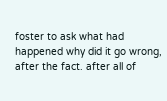foster to ask what had happened why did it go wrong, after the fact. after all of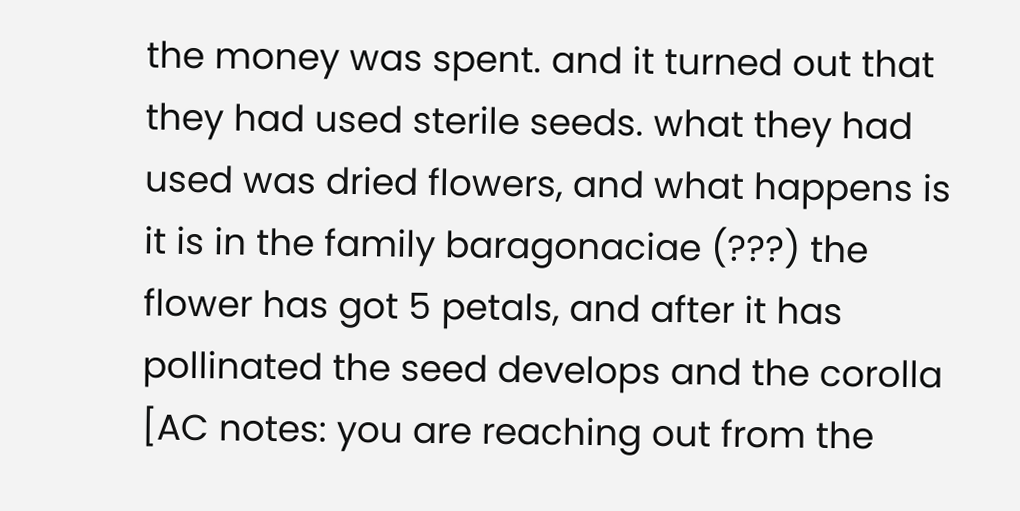the money was spent. and it turned out that they had used sterile seeds. what they had used was dried flowers, and what happens is it is in the family baragonaciae (???) the flower has got 5 petals, and after it has pollinated the seed develops and the corolla [AC notes: you are reaching out from the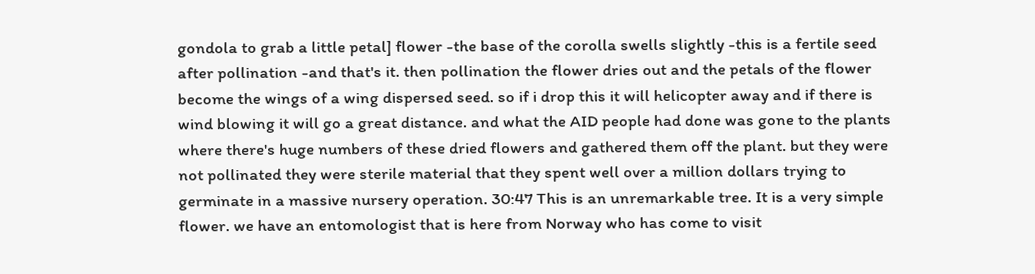gondola to grab a little petal] flower -the base of the corolla swells slightly -this is a fertile seed after pollination -and that's it. then pollination the flower dries out and the petals of the flower become the wings of a wing dispersed seed. so if i drop this it will helicopter away and if there is wind blowing it will go a great distance. and what the AID people had done was gone to the plants where there's huge numbers of these dried flowers and gathered them off the plant. but they were not pollinated they were sterile material that they spent well over a million dollars trying to germinate in a massive nursery operation. 30:47 This is an unremarkable tree. It is a very simple flower. we have an entomologist that is here from Norway who has come to visit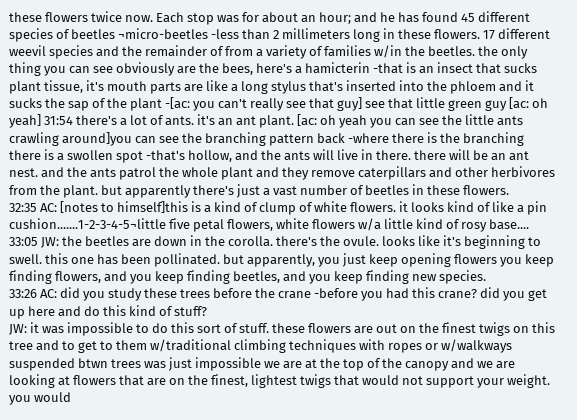these flowers twice now. Each stop was for about an hour; and he has found 45 different species of beetles ¬micro-beetles -less than 2 millimeters long in these flowers. 17 different weevil species and the remainder of from a variety of families w/in the beetles. the only thing you can see obviously are the bees, here's a hamicterin -that is an insect that sucks plant tissue, it's mouth parts are like a long stylus that's inserted into the phloem and it sucks the sap of the plant -[ac: you can't really see that guy] see that little green guy [ac: oh yeah] 31:54 there's a lot of ants. it's an ant plant. [ac: oh yeah you can see the little ants crawling around]you can see the branching pattern back -where there is the branching there is a swollen spot -that's hollow, and the ants will live in there. there will be an ant nest. and the ants patrol the whole plant and they remove caterpillars and other herbivores from the plant. but apparently there's just a vast number of beetles in these flowers.
32:35 AC: [notes to himself]this is a kind of clump of white flowers. it looks kind of like a pin cushion.......1-2-3-4-5¬little five petal flowers, white flowers w/a little kind of rosy base....
33:05 JW: the beetles are down in the corolla. there's the ovule. looks like it's beginning to swell. this one has been pollinated. but apparently, you just keep opening flowers you keep finding flowers, and you keep finding beetles, and you keep finding new species.
33:26 AC: did you study these trees before the crane -before you had this crane? did you get up here and do this kind of stuff?
JW: it was impossible to do this sort of stuff. these flowers are out on the finest twigs on this tree and to get to them w/traditional climbing techniques with ropes or w/walkways suspended btwn trees was just impossible we are at the top of the canopy and we are looking at flowers that are on the finest, lightest twigs that would not support your weight. you would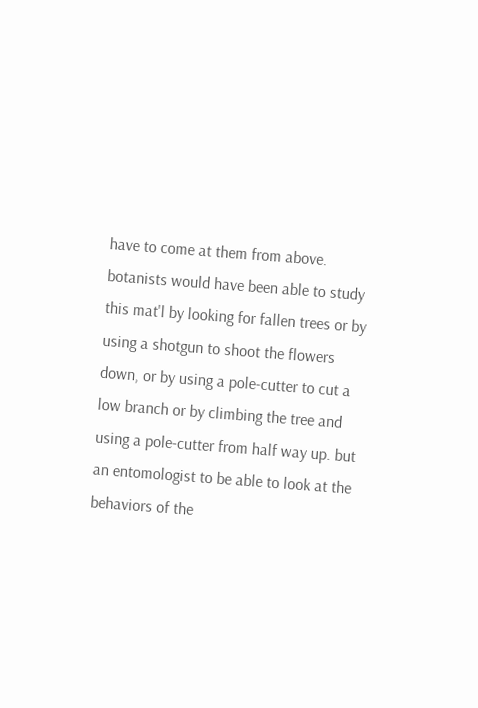have to come at them from above. botanists would have been able to study this mat'l by looking for fallen trees or by using a shotgun to shoot the flowers down, or by using a pole-cutter to cut a low branch or by climbing the tree and using a pole-cutter from half way up. but an entomologist to be able to look at the behaviors of the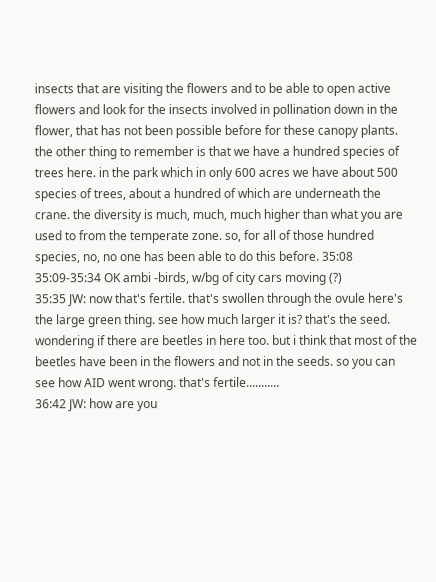insects that are visiting the flowers and to be able to open active flowers and look for the insects involved in pollination down in the flower, that has not been possible before for these canopy plants. the other thing to remember is that we have a hundred species of trees here. in the park which in only 600 acres we have about 500 species of trees, about a hundred of which are underneath the crane. the diversity is much, much, much higher than what you are used to from the temperate zone. so, for all of those hundred species, no, no one has been able to do this before. 35:08
35:09-35:34 OK ambi -birds, w/bg of city cars moving (?)
35:35 JW: now that's fertile. that's swollen through the ovule here's the large green thing. see how much larger it is? that's the seed. wondering if there are beetles in here too. but i think that most of the beetles have been in the flowers and not in the seeds. so you can see how AID went wrong. that's fertile...........
36:42 JW: how are you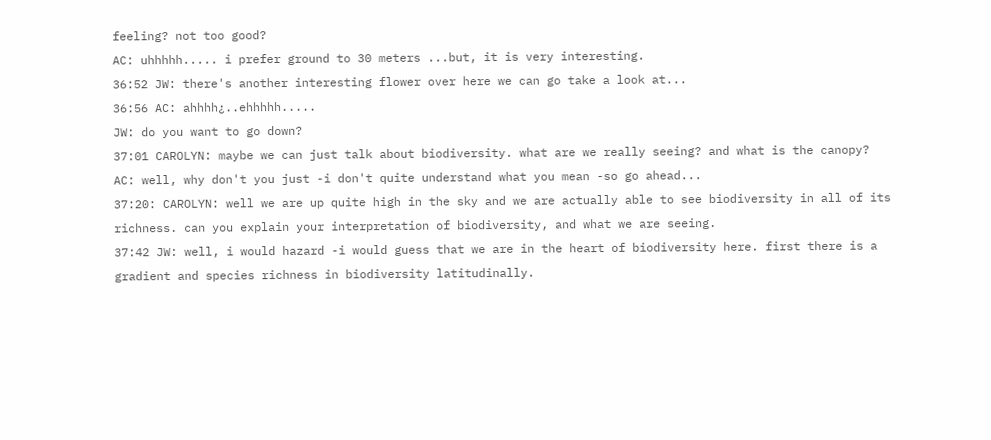feeling? not too good?
AC: uhhhhh..... i prefer ground to 30 meters ...but, it is very interesting.
36:52 JW: there's another interesting flower over here we can go take a look at...
36:56 AC: ahhhh¿..ehhhhh.....
JW: do you want to go down?
37:01 CAROLYN: maybe we can just talk about biodiversity. what are we really seeing? and what is the canopy?
AC: well, why don't you just -i don't quite understand what you mean -so go ahead...
37:20: CAROLYN: well we are up quite high in the sky and we are actually able to see biodiversity in all of its richness. can you explain your interpretation of biodiversity, and what we are seeing.
37:42 JW: well, i would hazard -i would guess that we are in the heart of biodiversity here. first there is a gradient and species richness in biodiversity latitudinally.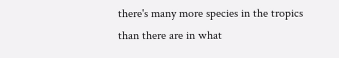there's many more species in the tropics than there are in what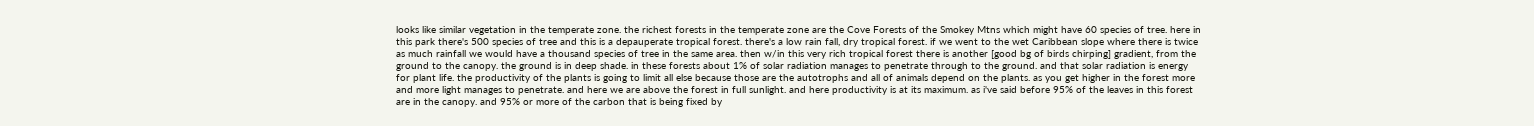looks like similar vegetation in the temperate zone. the richest forests in the temperate zone are the Cove Forests of the Smokey Mtns which might have 60 species of tree. here in this park there's 500 species of tree and this is a depauperate tropical forest. there's a low rain fall, dry tropical forest. if we went to the wet Caribbean slope where there is twice as much rainfall we would have a thousand species of tree in the same area. then w/in this very rich tropical forest there is another [good bg of birds chirping] gradient, from the ground to the canopy. the ground is in deep shade. in these forests about 1% of solar radiation manages to penetrate through to the ground. and that solar radiation is energy for plant life. the productivity of the plants is going to limit all else because those are the autotrophs and all of animals depend on the plants. as you get higher in the forest more and more light manages to penetrate. and here we are above the forest in full sunlight. and here productivity is at its maximum. as i've said before 95% of the leaves in this forest are in the canopy. and 95% or more of the carbon that is being fixed by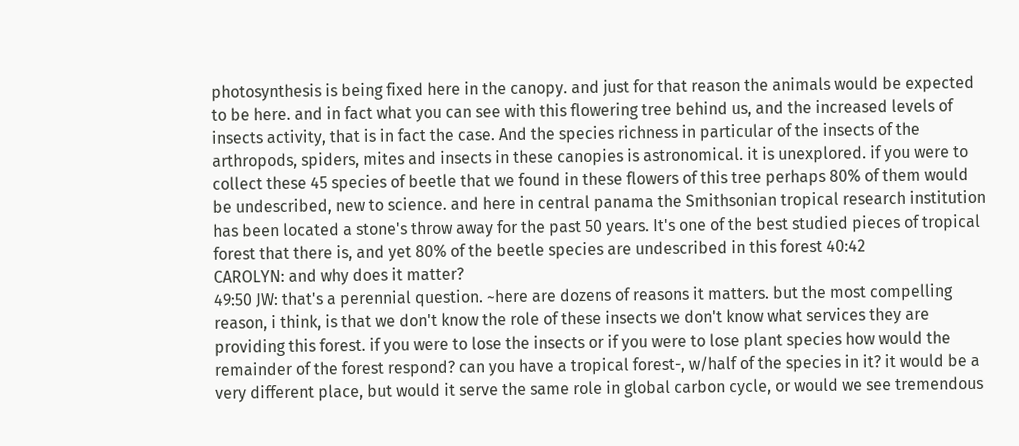photosynthesis is being fixed here in the canopy. and just for that reason the animals would be expected to be here. and in fact what you can see with this flowering tree behind us, and the increased levels of insects activity, that is in fact the case. And the species richness in particular of the insects of the arthropods, spiders, mites and insects in these canopies is astronomical. it is unexplored. if you were to collect these 45 species of beetle that we found in these flowers of this tree perhaps 80% of them would be undescribed, new to science. and here in central panama the Smithsonian tropical research institution has been located a stone's throw away for the past 50 years. It's one of the best studied pieces of tropical forest that there is, and yet 80% of the beetle species are undescribed in this forest 40:42
CAROLYN: and why does it matter?
49:50 JW: that's a perennial question. ~here are dozens of reasons it matters. but the most compelling reason, i think, is that we don't know the role of these insects we don't know what services they are providing this forest. if you were to lose the insects or if you were to lose plant species how would the remainder of the forest respond? can you have a tropical forest-, w/half of the species in it? it would be a very different place, but would it serve the same role in global carbon cycle, or would we see tremendous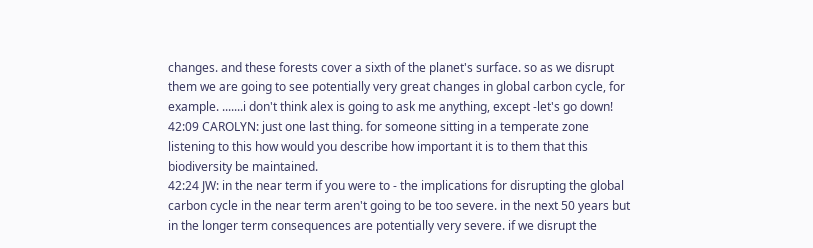changes. and these forests cover a sixth of the planet's surface. so as we disrupt them we are going to see potentially very great changes in global carbon cycle, for example. .......i don't think alex is going to ask me anything, except -let's go down!
42:09 CAROLYN: just one last thing. for someone sitting in a temperate zone listening to this how would you describe how important it is to them that this biodiversity be maintained.
42:24 JW: in the near term if you were to - the implications for disrupting the global carbon cycle in the near term aren't going to be too severe. in the next 50 years but in the longer term consequences are potentially very severe. if we disrupt the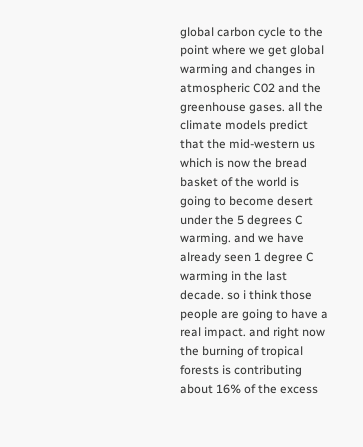global carbon cycle to the point where we get global warming and changes in atmospheric C02 and the greenhouse gases. all the climate models predict that the mid-western us which is now the bread basket of the world is going to become desert under the 5 degrees C warming. and we have already seen 1 degree C warming in the last decade. so i think those people are going to have a real impact. and right now the burning of tropical forests is contributing about 16% of the excess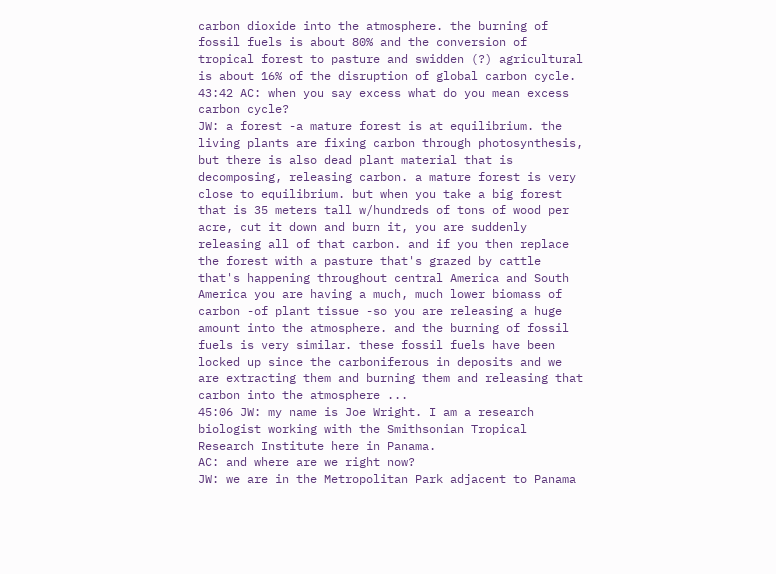carbon dioxide into the atmosphere. the burning of fossil fuels is about 80% and the conversion of tropical forest to pasture and swidden (?) agricultural is about 16% of the disruption of global carbon cycle.
43:42 AC: when you say excess what do you mean excess carbon cycle?
JW: a forest -a mature forest is at equilibrium. the living plants are fixing carbon through photosynthesis, but there is also dead plant material that is decomposing, releasing carbon. a mature forest is very close to equilibrium. but when you take a big forest that is 35 meters tall w/hundreds of tons of wood per acre, cut it down and burn it, you are suddenly releasing all of that carbon. and if you then replace the forest with a pasture that's grazed by cattle that's happening throughout central America and South America you are having a much, much lower biomass of carbon -of plant tissue -so you are releasing a huge amount into the atmosphere. and the burning of fossil fuels is very similar. these fossil fuels have been locked up since the carboniferous in deposits and we are extracting them and burning them and releasing that carbon into the atmosphere ...
45:06 JW: my name is Joe Wright. I am a research biologist working with the Smithsonian Tropical Research Institute here in Panama.
AC: and where are we right now?
JW: we are in the Metropolitan Park adjacent to Panama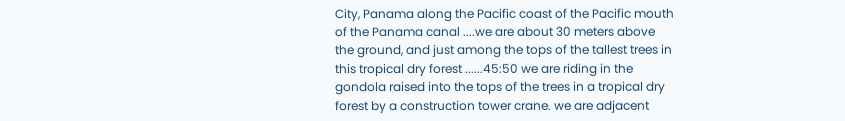City, Panama along the Pacific coast of the Pacific mouth of the Panama canal ....we are about 30 meters above the ground, and just among the tops of the tallest trees in this tropical dry forest ......45:50 we are riding in the gondola raised into the tops of the trees in a tropical dry forest by a construction tower crane. we are adjacent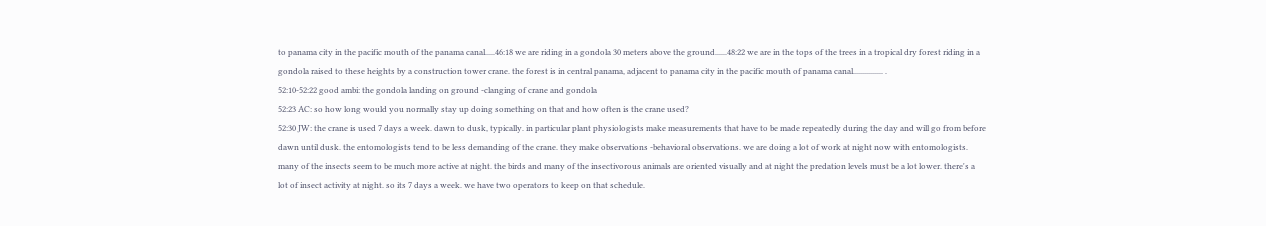to panama city in the pacific mouth of the panama canal.....46:18 we are riding in a gondola 30 meters above the ground......48:22 we are in the tops of the trees in a tropical dry forest riding in a gondola raised to these heights by a construction tower crane. the forest is in central panama, adjacent to panama city in the pacific mouth of panama canal............... .
52:10-52:22 good ambi: the gondola landing on ground -clanging of crane and gondola
52:23 AC: so how long would you normally stay up doing something on that and how often is the crane used?
52:30 JW: the crane is used 7 days a week. dawn to dusk, typically. in particular plant physiologists make measurements that have to be made repeatedly during the day and will go from before dawn until dusk. the entomologists tend to be less demanding of the crane. they make observations -behavioral observations. we are doing a lot of work at night now with entomologists. many of the insects seem to be much more active at night. the birds and many of the insectivorous animals are oriented visually and at night the predation levels must be a lot lower. there's a lot of insect activity at night. so its 7 days a week. we have two operators to keep on that schedule.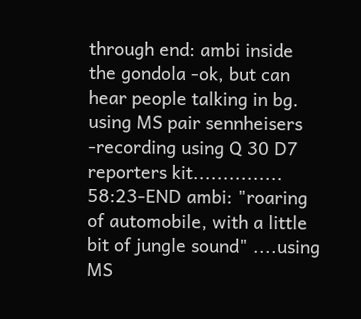through end: ambi inside the gondola -ok, but can hear people talking in bg.
using MS pair sennheisers -recording using Q 30 D7 reporters kit...............
58:23-END ambi: "roaring of automobile, with a little bit of jungle sound" ....using MS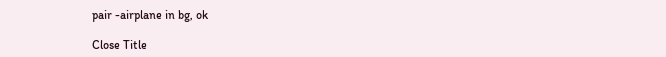pair -airplane in bg, ok

Close Title